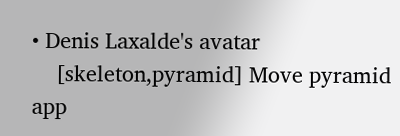• Denis Laxalde's avatar
    [skeleton,pyramid] Move pyramid app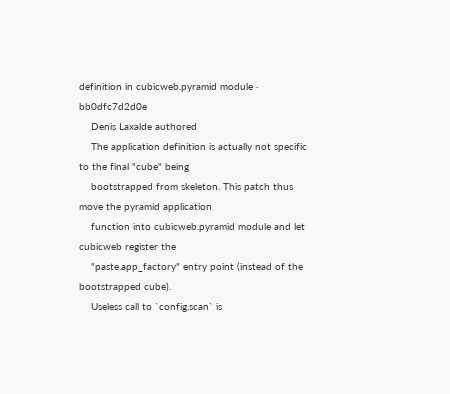definition in cubicweb.pyramid module · bb0dfc7d2d0e
    Denis Laxalde authored
    The application definition is actually not specific to the final "cube" being
    bootstrapped from skeleton. This patch thus move the pyramid application
    function into cubicweb.pyramid module and let cubicweb register the
    "paste.app_factory" entry point (instead of the bootstrapped cube).
    Useless call to `config.scan` is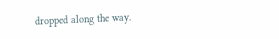dropped along the way.